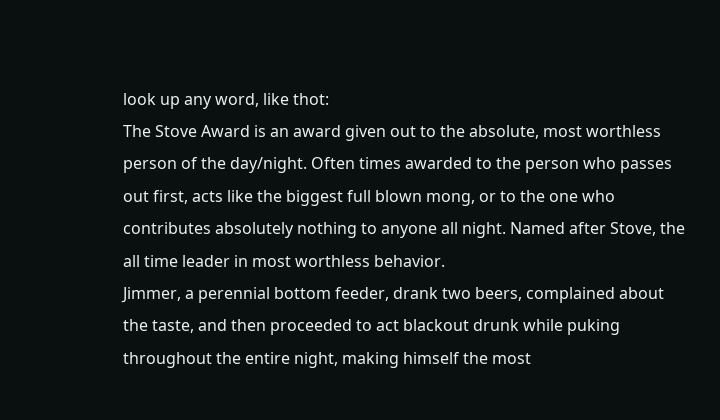look up any word, like thot:
The Stove Award is an award given out to the absolute, most worthless person of the day/night. Often times awarded to the person who passes out first, acts like the biggest full blown mong, or to the one who contributes absolutely nothing to anyone all night. Named after Stove, the all time leader in most worthless behavior.
Jimmer, a perennial bottom feeder, drank two beers, complained about the taste, and then proceeded to act blackout drunk while puking throughout the entire night, making himself the most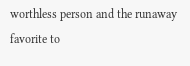worthless person and the runaway favorite to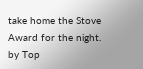take home the Stove Award for the night.
by Top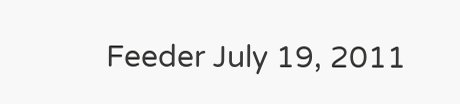Feeder July 19, 2011